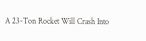A 23-Ton Rocket Will Crash Into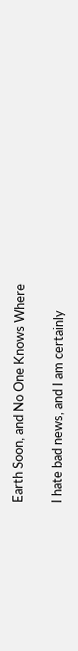Earth Soon, and No One Knows Where

I hate bad news, and I am certainly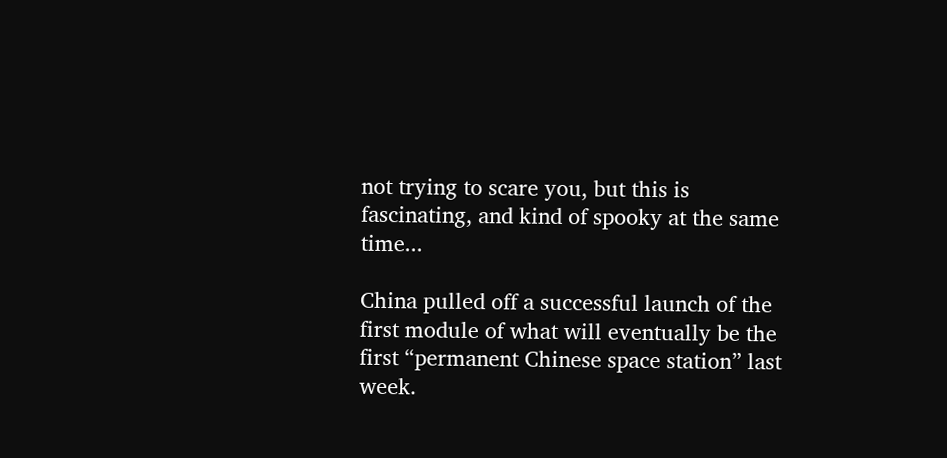not trying to scare you, but this is fascinating, and kind of spooky at the same time...

China pulled off a successful launch of the first module of what will eventually be the first “permanent Chinese space station” last week.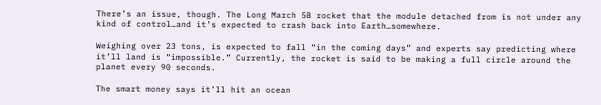There’s an issue, though. The Long March 5B rocket that the module detached from is not under any kind of control…and it’s expected to crash back into Earth…somewhere.

Weighing over 23 tons, is expected to fall “in the coming days” and experts say predicting where it’ll land is “impossible.” Currently, the rocket is said to be making a full circle around the planet every 90 seconds.

The smart money says it’ll hit an ocean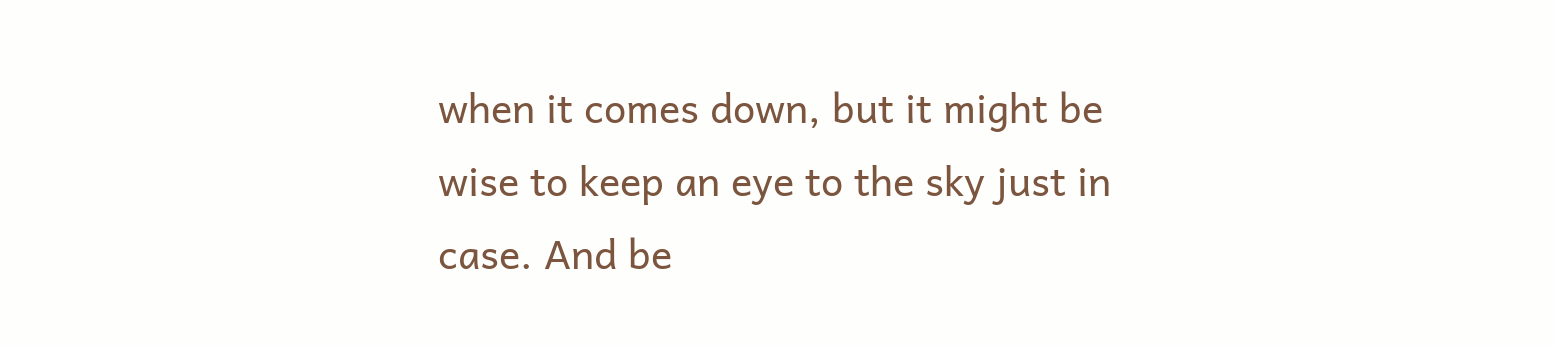when it comes down, but it might be wise to keep an eye to the sky just in case. And be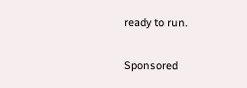ready to run.

Sponsored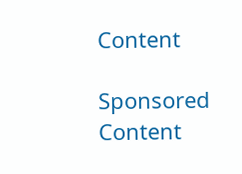Content

Sponsored Content